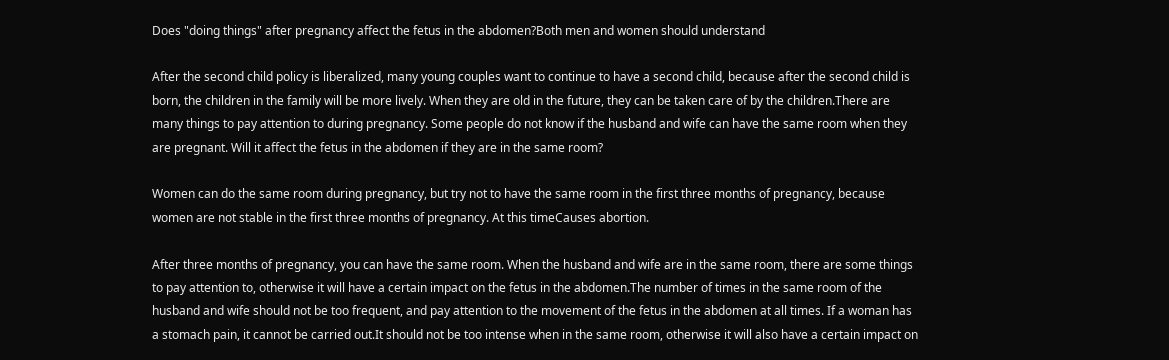Does "doing things" after pregnancy affect the fetus in the abdomen?Both men and women should understand

After the second child policy is liberalized, many young couples want to continue to have a second child, because after the second child is born, the children in the family will be more lively. When they are old in the future, they can be taken care of by the children.There are many things to pay attention to during pregnancy. Some people do not know if the husband and wife can have the same room when they are pregnant. Will it affect the fetus in the abdomen if they are in the same room?

Women can do the same room during pregnancy, but try not to have the same room in the first three months of pregnancy, because women are not stable in the first three months of pregnancy. At this timeCauses abortion.

After three months of pregnancy, you can have the same room. When the husband and wife are in the same room, there are some things to pay attention to, otherwise it will have a certain impact on the fetus in the abdomen.The number of times in the same room of the husband and wife should not be too frequent, and pay attention to the movement of the fetus in the abdomen at all times. If a woman has a stomach pain, it cannot be carried out.It should not be too intense when in the same room, otherwise it will also have a certain impact on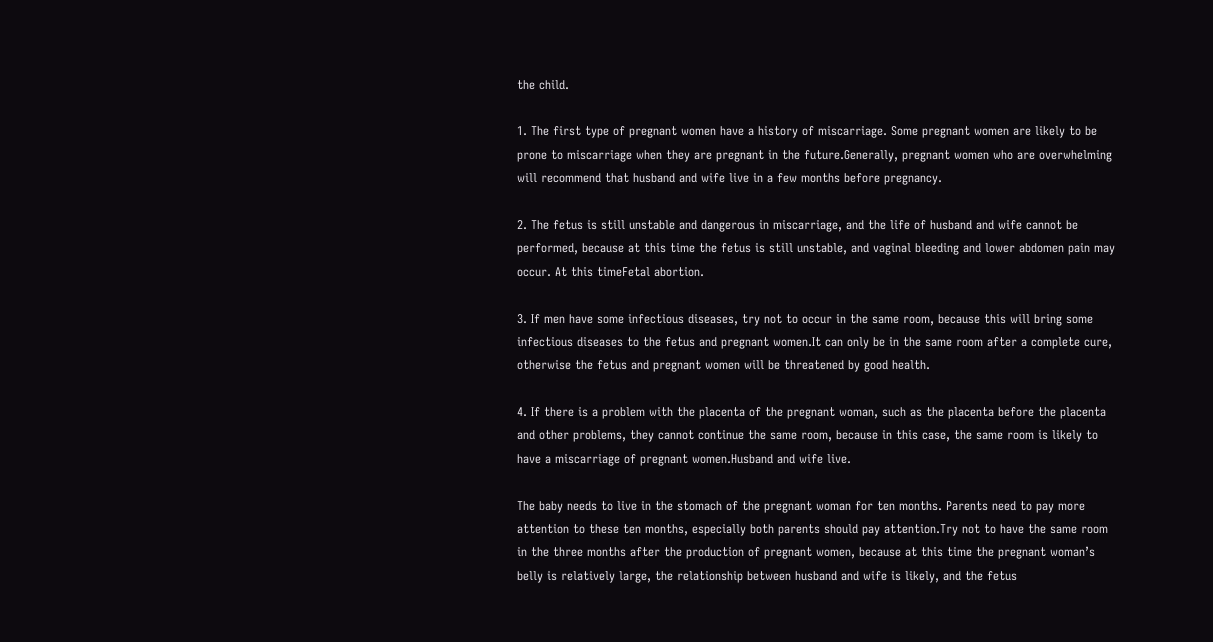the child.

1. The first type of pregnant women have a history of miscarriage. Some pregnant women are likely to be prone to miscarriage when they are pregnant in the future.Generally, pregnant women who are overwhelming will recommend that husband and wife live in a few months before pregnancy.

2. The fetus is still unstable and dangerous in miscarriage, and the life of husband and wife cannot be performed, because at this time the fetus is still unstable, and vaginal bleeding and lower abdomen pain may occur. At this timeFetal abortion.

3. If men have some infectious diseases, try not to occur in the same room, because this will bring some infectious diseases to the fetus and pregnant women.It can only be in the same room after a complete cure, otherwise the fetus and pregnant women will be threatened by good health.

4. If there is a problem with the placenta of the pregnant woman, such as the placenta before the placenta and other problems, they cannot continue the same room, because in this case, the same room is likely to have a miscarriage of pregnant women.Husband and wife live.

The baby needs to live in the stomach of the pregnant woman for ten months. Parents need to pay more attention to these ten months, especially both parents should pay attention.Try not to have the same room in the three months after the production of pregnant women, because at this time the pregnant woman’s belly is relatively large, the relationship between husband and wife is likely, and the fetus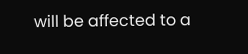will be affected to a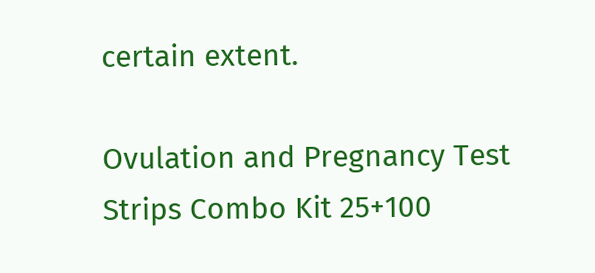certain extent.

Ovulation and Pregnancy Test Strips Combo Kit 25+100